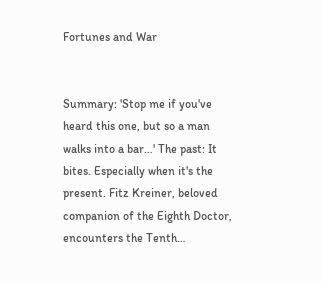Fortunes and War


Summary: 'Stop me if you've heard this one, but so a man walks into a bar…' The past: It bites. Especially when it's the present. Fitz Kreiner, beloved companion of the Eighth Doctor, encounters the Tenth…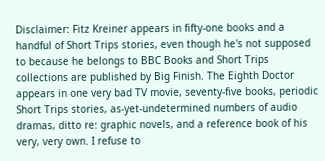Disclaimer: Fitz Kreiner appears in fifty-one books and a handful of Short Trips stories, even though he's not supposed to because he belongs to BBC Books and Short Trips collections are published by Big Finish. The Eighth Doctor appears in one very bad TV movie, seventy-five books, periodic Short Trips stories, as-yet-undetermined numbers of audio dramas, ditto re: graphic novels, and a reference book of his very, very own. I refuse to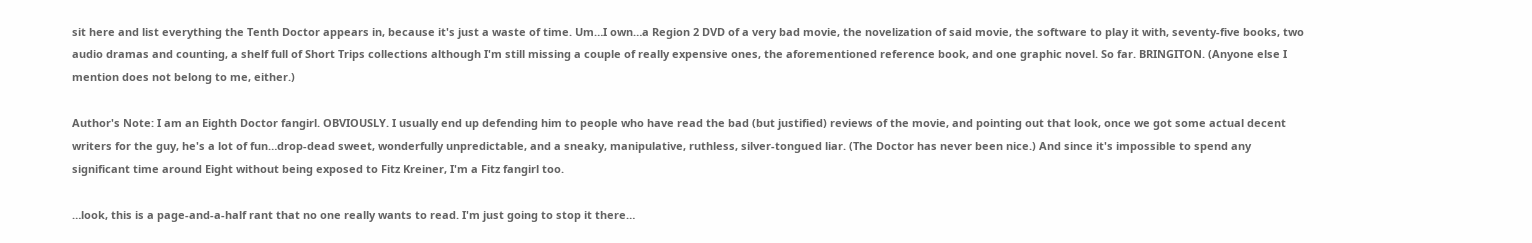sit here and list everything the Tenth Doctor appears in, because it's just a waste of time. Um…I own…a Region 2 DVD of a very bad movie, the novelization of said movie, the software to play it with, seventy-five books, two audio dramas and counting, a shelf full of Short Trips collections although I'm still missing a couple of really expensive ones, the aforementioned reference book, and one graphic novel. So far. BRINGITON. (Anyone else I mention does not belong to me, either.)

Author's Note: I am an Eighth Doctor fangirl. OBVIOUSLY. I usually end up defending him to people who have read the bad (but justified) reviews of the movie, and pointing out that look, once we got some actual decent writers for the guy, he's a lot of fun…drop-dead sweet, wonderfully unpredictable, and a sneaky, manipulative, ruthless, silver-tongued liar. (The Doctor has never been nice.) And since it's impossible to spend any significant time around Eight without being exposed to Fitz Kreiner, I'm a Fitz fangirl too.

…look, this is a page-and-a-half rant that no one really wants to read. I'm just going to stop it there…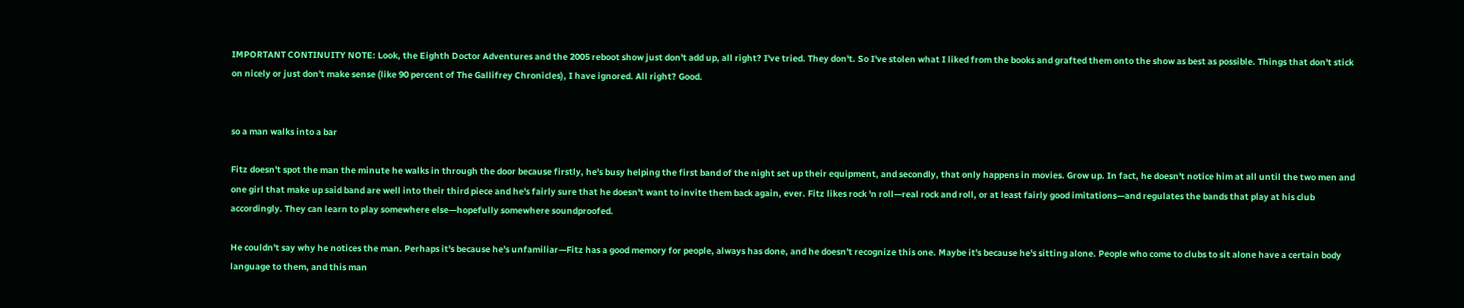IMPORTANT CONTINUITY NOTE: Look, the Eighth Doctor Adventures and the 2005 reboot show just don't add up, all right? I've tried. They don't. So I've stolen what I liked from the books and grafted them onto the show as best as possible. Things that don't stick on nicely or just don't make sense (like 90 percent of The Gallifrey Chronicles), I have ignored. All right? Good.


so a man walks into a bar

Fitz doesn't spot the man the minute he walks in through the door because firstly, he's busy helping the first band of the night set up their equipment, and secondly, that only happens in movies. Grow up. In fact, he doesn't notice him at all until the two men and one girl that make up said band are well into their third piece and he's fairly sure that he doesn't want to invite them back again, ever. Fitz likes rock 'n roll—real rock and roll, or at least fairly good imitations—and regulates the bands that play at his club accordingly. They can learn to play somewhere else—hopefully somewhere soundproofed.

He couldn't say why he notices the man. Perhaps it's because he's unfamiliar—Fitz has a good memory for people, always has done, and he doesn't recognize this one. Maybe it's because he's sitting alone. People who come to clubs to sit alone have a certain body language to them, and this man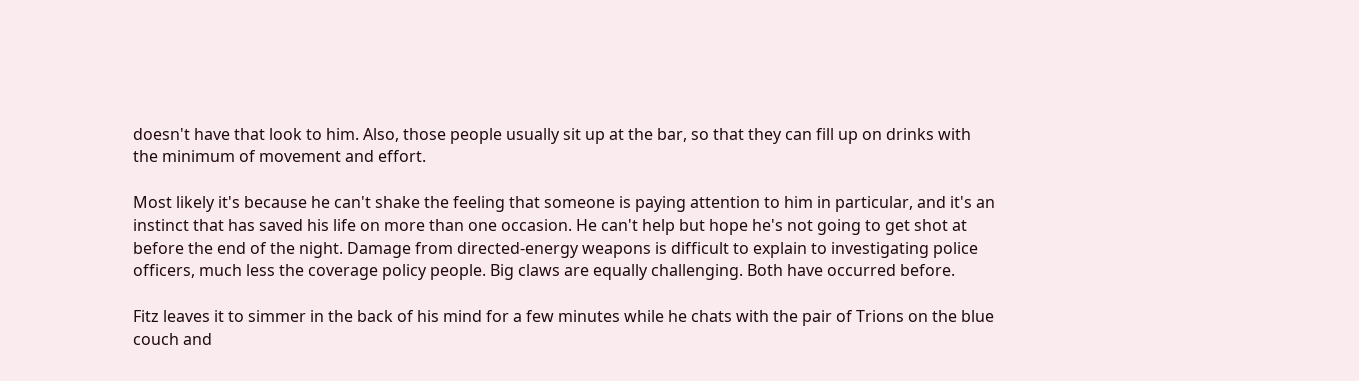doesn't have that look to him. Also, those people usually sit up at the bar, so that they can fill up on drinks with the minimum of movement and effort.

Most likely it's because he can't shake the feeling that someone is paying attention to him in particular, and it's an instinct that has saved his life on more than one occasion. He can't help but hope he's not going to get shot at before the end of the night. Damage from directed-energy weapons is difficult to explain to investigating police officers, much less the coverage policy people. Big claws are equally challenging. Both have occurred before.

Fitz leaves it to simmer in the back of his mind for a few minutes while he chats with the pair of Trions on the blue couch and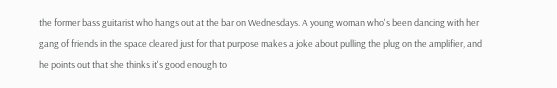the former bass guitarist who hangs out at the bar on Wednesdays. A young woman who's been dancing with her gang of friends in the space cleared just for that purpose makes a joke about pulling the plug on the amplifier, and he points out that she thinks it's good enough to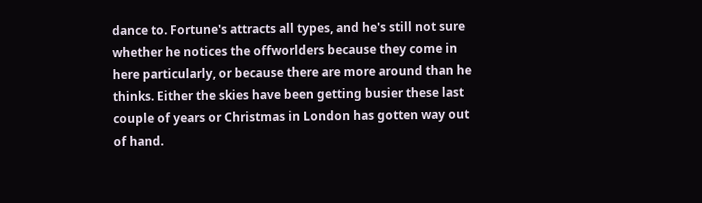dance to. Fortune's attracts all types, and he's still not sure whether he notices the offworlders because they come in here particularly, or because there are more around than he thinks. Either the skies have been getting busier these last couple of years or Christmas in London has gotten way out of hand.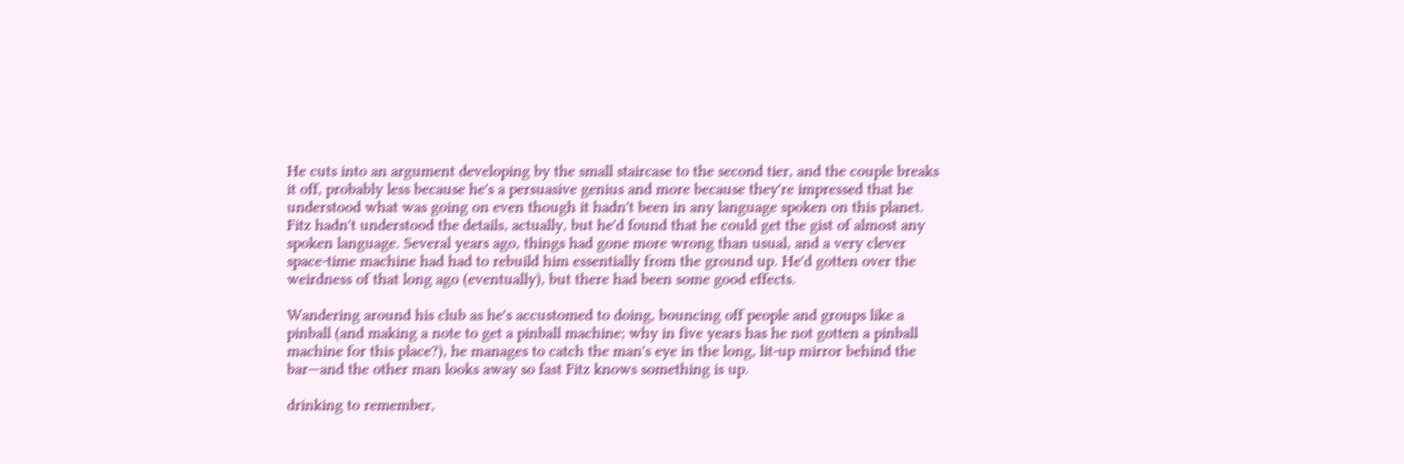He cuts into an argument developing by the small staircase to the second tier, and the couple breaks it off, probably less because he's a persuasive genius and more because they're impressed that he understood what was going on even though it hadn't been in any language spoken on this planet. Fitz hadn't understood the details, actually, but he'd found that he could get the gist of almost any spoken language. Several years ago, things had gone more wrong than usual, and a very clever space-time machine had had to rebuild him essentially from the ground up. He'd gotten over the weirdness of that long ago (eventually), but there had been some good effects.

Wandering around his club as he's accustomed to doing, bouncing off people and groups like a pinball (and making a note to get a pinball machine; why in five years has he not gotten a pinball machine for this place?), he manages to catch the man's eye in the long, lit-up mirror behind the bar—and the other man looks away so fast Fitz knows something is up.

drinking to remember,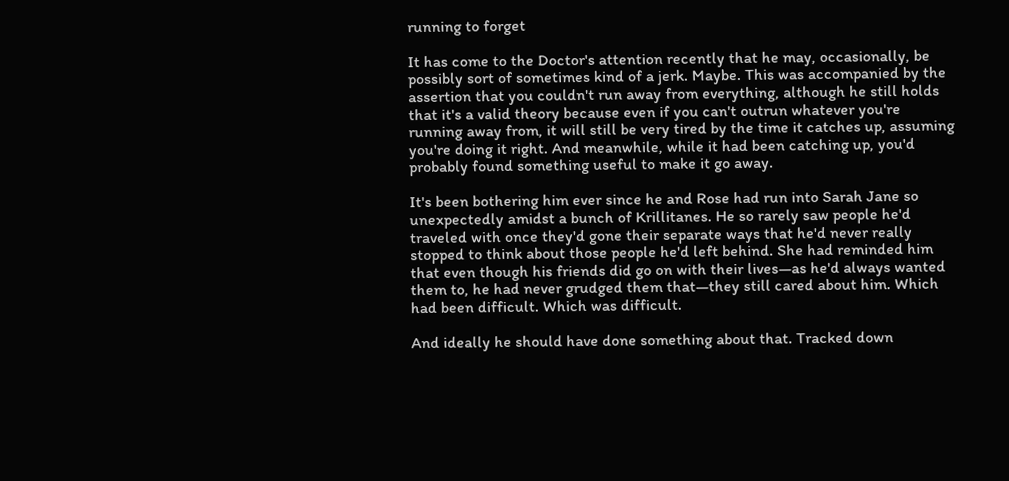running to forget

It has come to the Doctor's attention recently that he may, occasionally, be possibly sort of sometimes kind of a jerk. Maybe. This was accompanied by the assertion that you couldn't run away from everything, although he still holds that it's a valid theory because even if you can't outrun whatever you're running away from, it will still be very tired by the time it catches up, assuming you're doing it right. And meanwhile, while it had been catching up, you'd probably found something useful to make it go away.

It's been bothering him ever since he and Rose had run into Sarah Jane so unexpectedly amidst a bunch of Krillitanes. He so rarely saw people he'd traveled with once they'd gone their separate ways that he'd never really stopped to think about those people he'd left behind. She had reminded him that even though his friends did go on with their lives—as he'd always wanted them to, he had never grudged them that—they still cared about him. Which had been difficult. Which was difficult.

And ideally he should have done something about that. Tracked down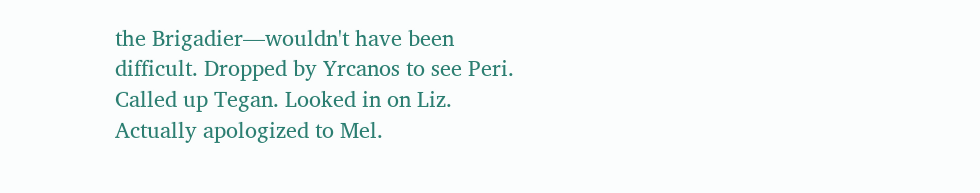the Brigadier—wouldn't have been difficult. Dropped by Yrcanos to see Peri. Called up Tegan. Looked in on Liz. Actually apologized to Mel.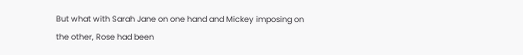But what with Sarah Jane on one hand and Mickey imposing on the other, Rose had been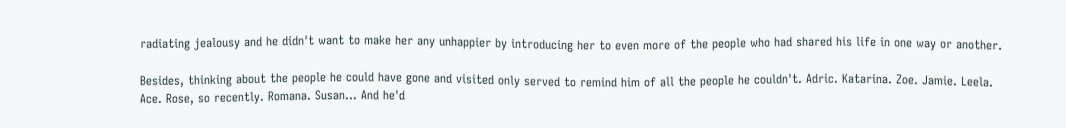radiating jealousy and he didn't want to make her any unhappier by introducing her to even more of the people who had shared his life in one way or another.

Besides, thinking about the people he could have gone and visited only served to remind him of all the people he couldn't. Adric. Katarina. Zoe. Jamie. Leela. Ace. Rose, so recently. Romana. Susan… And he'd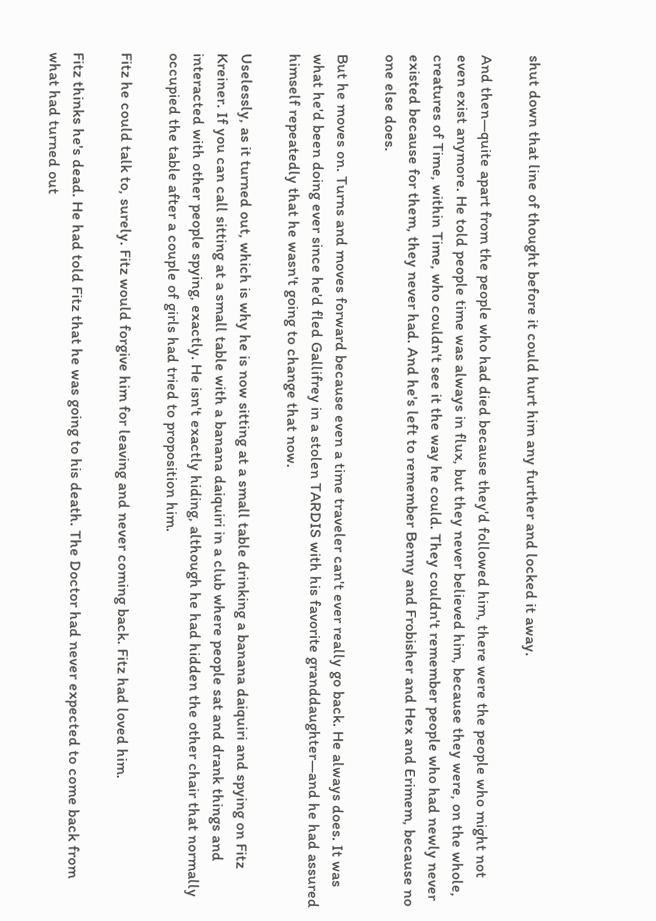shut down that line of thought before it could hurt him any further and locked it away.

And then—quite apart from the people who had died because they'd followed him, there were the people who might not even exist anymore. He told people time was always in flux, but they never believed him, because they were, on the whole, creatures of Time, within Time, who couldn't see it the way he could. They couldn't remember people who had newly never existed because for them, they never had. And he's left to remember Benny and Frobisher and Hex and Erimem, because no one else does.

But he moves on. Turns and moves forward because even a time traveler can't ever really go back. He always does. It was what he'd been doing ever since he'd fled Gallifrey in a stolen TARDIS with his favorite granddaughter—and he had assured himself repeatedly that he wasn't going to change that now.

Uselessly, as it turned out, which is why he is now sitting at a small table drinking a banana daiquiri and spying on Fitz Kreiner. If you can call sitting at a small table with a banana daiquiri in a club where people sat and drank things and interacted with other people spying, exactly. He isn't exactly hiding, although he had hidden the other chair that normally occupied the table after a couple of girls had tried to proposition him.

Fitz he could talk to, surely. Fitz would forgive him for leaving and never coming back. Fitz had loved him.

Fitz thinks he's dead. He had told Fitz that he was going to his death. The Doctor had never expected to come back from what had turned out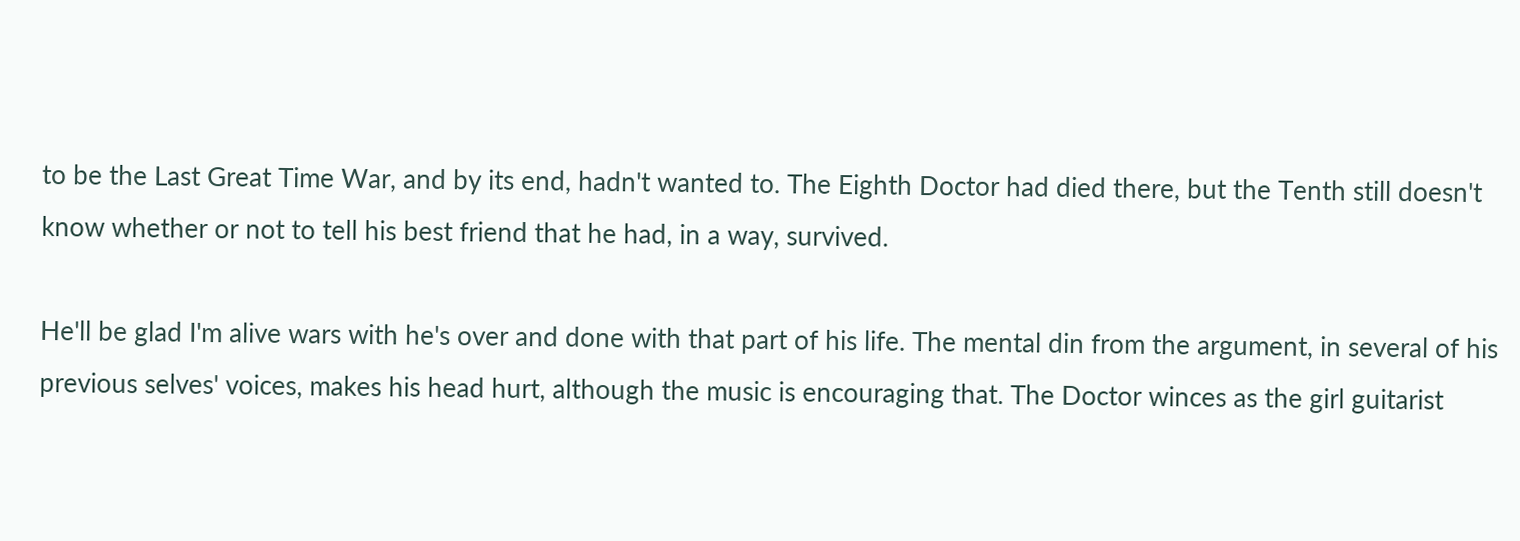to be the Last Great Time War, and by its end, hadn't wanted to. The Eighth Doctor had died there, but the Tenth still doesn't know whether or not to tell his best friend that he had, in a way, survived.

He'll be glad I'm alive wars with he's over and done with that part of his life. The mental din from the argument, in several of his previous selves' voices, makes his head hurt, although the music is encouraging that. The Doctor winces as the girl guitarist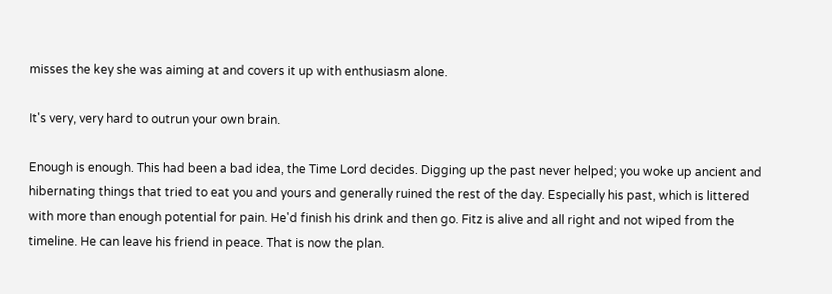misses the key she was aiming at and covers it up with enthusiasm alone.

It's very, very hard to outrun your own brain.

Enough is enough. This had been a bad idea, the Time Lord decides. Digging up the past never helped; you woke up ancient and hibernating things that tried to eat you and yours and generally ruined the rest of the day. Especially his past, which is littered with more than enough potential for pain. He'd finish his drink and then go. Fitz is alive and all right and not wiped from the timeline. He can leave his friend in peace. That is now the plan.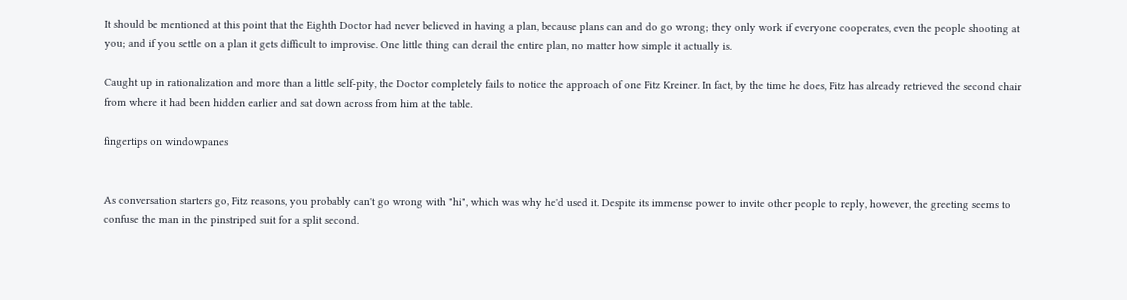It should be mentioned at this point that the Eighth Doctor had never believed in having a plan, because plans can and do go wrong; they only work if everyone cooperates, even the people shooting at you; and if you settle on a plan it gets difficult to improvise. One little thing can derail the entire plan, no matter how simple it actually is.

Caught up in rationalization and more than a little self-pity, the Doctor completely fails to notice the approach of one Fitz Kreiner. In fact, by the time he does, Fitz has already retrieved the second chair from where it had been hidden earlier and sat down across from him at the table.

fingertips on windowpanes


As conversation starters go, Fitz reasons, you probably can't go wrong with "hi", which was why he'd used it. Despite its immense power to invite other people to reply, however, the greeting seems to confuse the man in the pinstriped suit for a split second.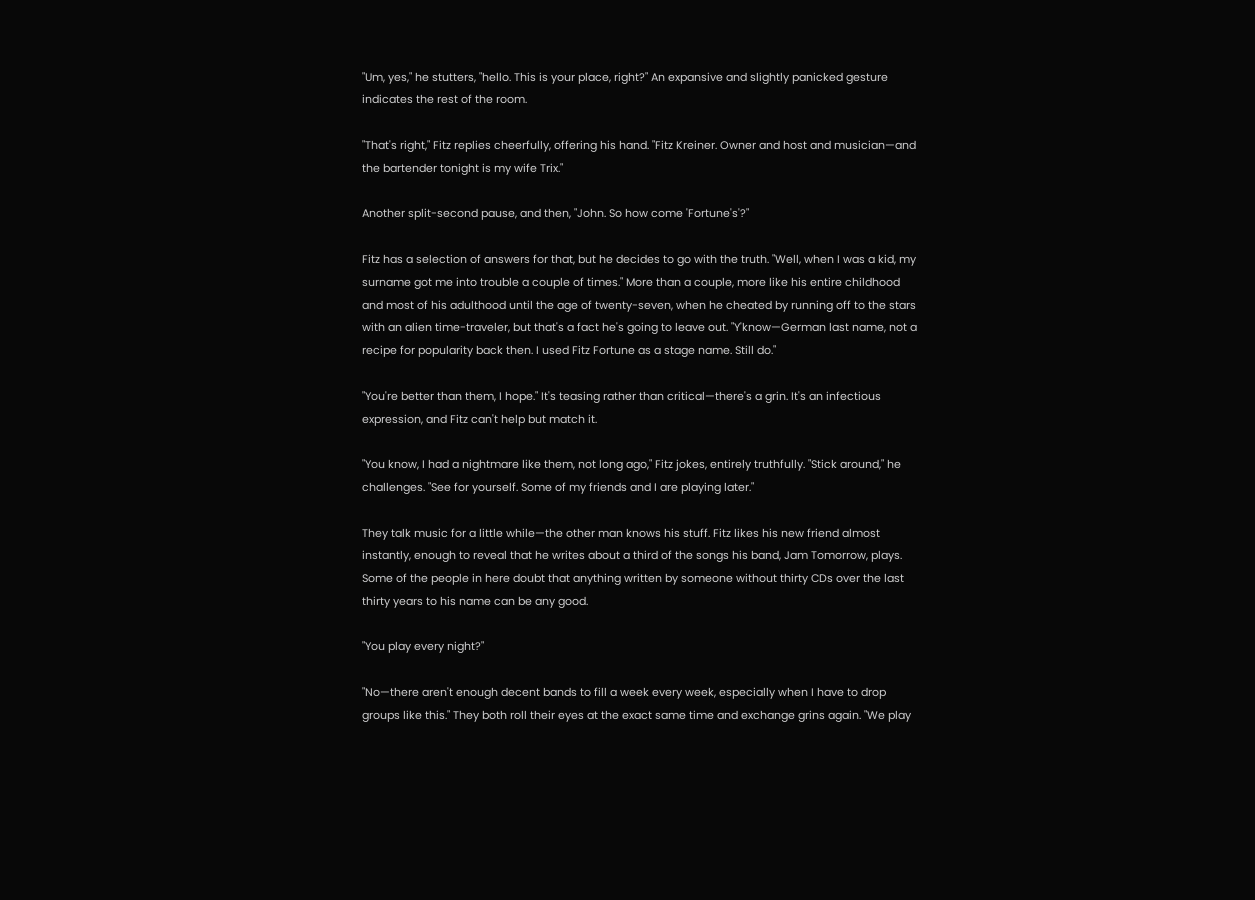"Um, yes," he stutters, "hello. This is your place, right?" An expansive and slightly panicked gesture indicates the rest of the room.

"That's right," Fitz replies cheerfully, offering his hand. "Fitz Kreiner. Owner and host and musician—and the bartender tonight is my wife Trix."

Another split-second pause, and then, "John. So how come 'Fortune's'?"

Fitz has a selection of answers for that, but he decides to go with the truth. "Well, when I was a kid, my surname got me into trouble a couple of times." More than a couple, more like his entire childhood and most of his adulthood until the age of twenty-seven, when he cheated by running off to the stars with an alien time-traveler, but that's a fact he's going to leave out. "Y'know—German last name, not a recipe for popularity back then. I used Fitz Fortune as a stage name. Still do."

"You're better than them, I hope." It's teasing rather than critical—there's a grin. It's an infectious expression, and Fitz can't help but match it.

"You know, I had a nightmare like them, not long ago," Fitz jokes, entirely truthfully. "Stick around," he challenges. "See for yourself. Some of my friends and I are playing later."

They talk music for a little while—the other man knows his stuff. Fitz likes his new friend almost instantly, enough to reveal that he writes about a third of the songs his band, Jam Tomorrow, plays. Some of the people in here doubt that anything written by someone without thirty CDs over the last thirty years to his name can be any good.

"You play every night?"

"No—there aren't enough decent bands to fill a week every week, especially when I have to drop groups like this." They both roll their eyes at the exact same time and exchange grins again. "We play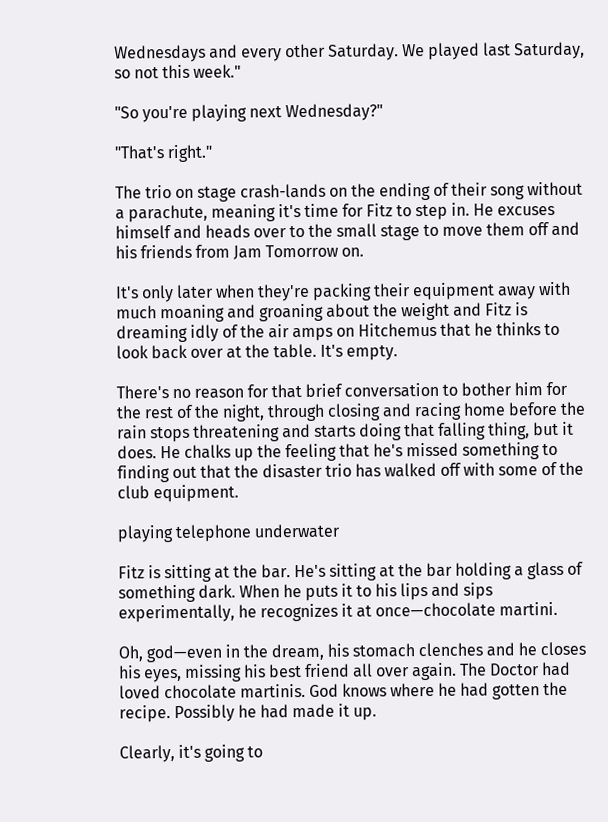Wednesdays and every other Saturday. We played last Saturday, so not this week."

"So you're playing next Wednesday?"

"That's right."

The trio on stage crash-lands on the ending of their song without a parachute, meaning it's time for Fitz to step in. He excuses himself and heads over to the small stage to move them off and his friends from Jam Tomorrow on.

It's only later when they're packing their equipment away with much moaning and groaning about the weight and Fitz is dreaming idly of the air amps on Hitchemus that he thinks to look back over at the table. It's empty.

There's no reason for that brief conversation to bother him for the rest of the night, through closing and racing home before the rain stops threatening and starts doing that falling thing, but it does. He chalks up the feeling that he's missed something to finding out that the disaster trio has walked off with some of the club equipment.

playing telephone underwater

Fitz is sitting at the bar. He's sitting at the bar holding a glass of something dark. When he puts it to his lips and sips experimentally, he recognizes it at once—chocolate martini.

Oh, god—even in the dream, his stomach clenches and he closes his eyes, missing his best friend all over again. The Doctor had loved chocolate martinis. God knows where he had gotten the recipe. Possibly he had made it up.

Clearly, it's going to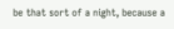be that sort of a night, because a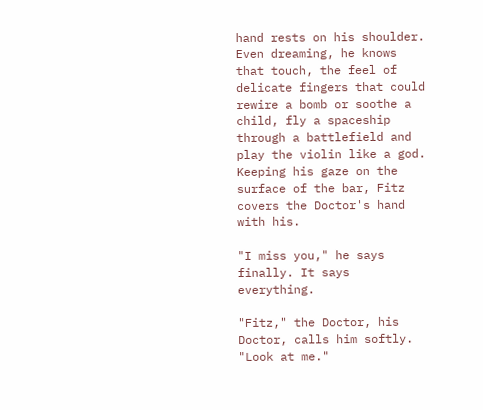hand rests on his shoulder. Even dreaming, he knows that touch, the feel of delicate fingers that could rewire a bomb or soothe a child, fly a spaceship through a battlefield and play the violin like a god. Keeping his gaze on the surface of the bar, Fitz covers the Doctor's hand with his.

"I miss you," he says finally. It says everything.

"Fitz," the Doctor, his Doctor, calls him softly. "Look at me."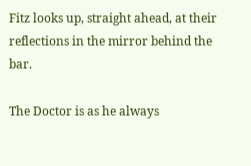Fitz looks up, straight ahead, at their reflections in the mirror behind the bar.

The Doctor is as he always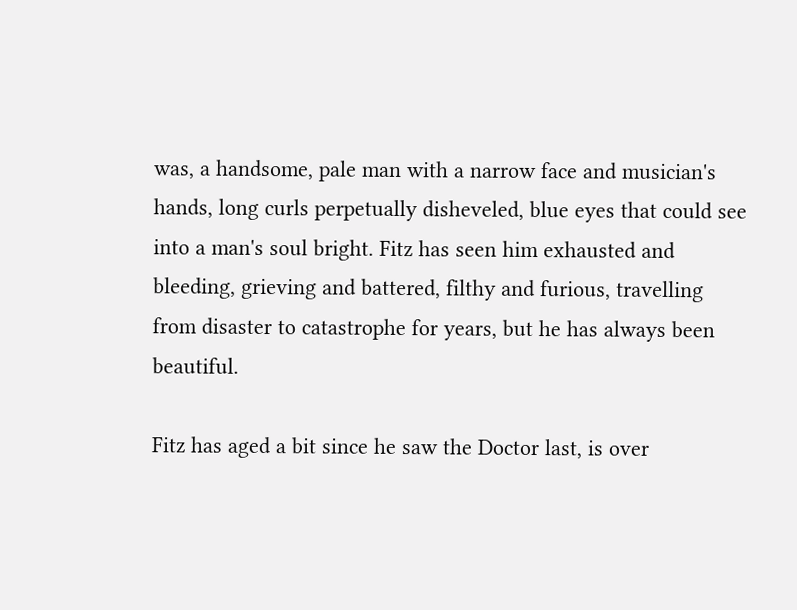was, a handsome, pale man with a narrow face and musician's hands, long curls perpetually disheveled, blue eyes that could see into a man's soul bright. Fitz has seen him exhausted and bleeding, grieving and battered, filthy and furious, travelling from disaster to catastrophe for years, but he has always been beautiful.

Fitz has aged a bit since he saw the Doctor last, is over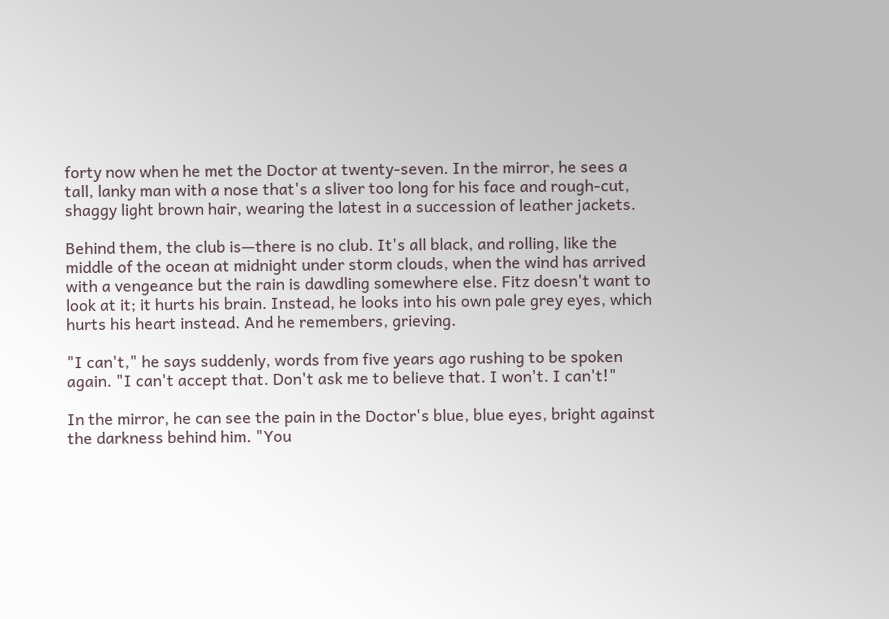forty now when he met the Doctor at twenty-seven. In the mirror, he sees a tall, lanky man with a nose that's a sliver too long for his face and rough-cut, shaggy light brown hair, wearing the latest in a succession of leather jackets.

Behind them, the club is—there is no club. It's all black, and rolling, like the middle of the ocean at midnight under storm clouds, when the wind has arrived with a vengeance but the rain is dawdling somewhere else. Fitz doesn't want to look at it; it hurts his brain. Instead, he looks into his own pale grey eyes, which hurts his heart instead. And he remembers, grieving.

"I can't," he says suddenly, words from five years ago rushing to be spoken again. "I can't accept that. Don't ask me to believe that. I won't. I can't!"

In the mirror, he can see the pain in the Doctor's blue, blue eyes, bright against the darkness behind him. "You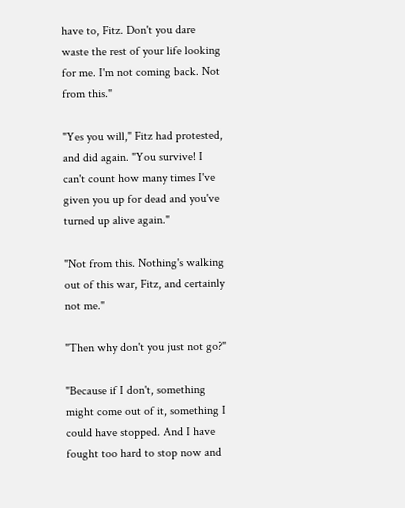have to, Fitz. Don't you dare waste the rest of your life looking for me. I'm not coming back. Not from this."

"Yes you will," Fitz had protested, and did again. "You survive! I can't count how many times I've given you up for dead and you've turned up alive again."

"Not from this. Nothing's walking out of this war, Fitz, and certainly not me."

"Then why don't you just not go?"

"Because if I don't, something might come out of it, something I could have stopped. And I have fought too hard to stop now and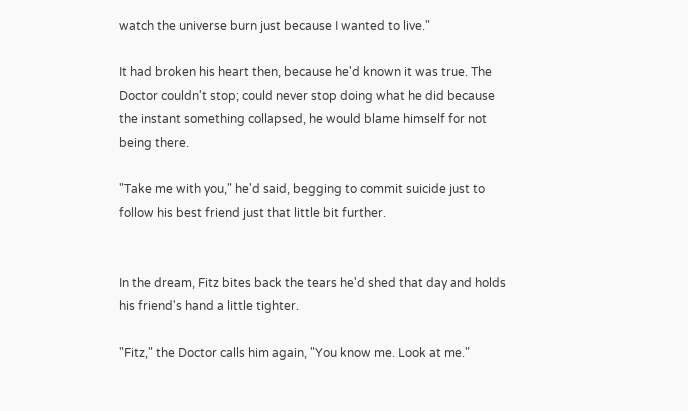watch the universe burn just because I wanted to live."

It had broken his heart then, because he'd known it was true. The Doctor couldn't stop; could never stop doing what he did because the instant something collapsed, he would blame himself for not being there.

"Take me with you," he'd said, begging to commit suicide just to follow his best friend just that little bit further.


In the dream, Fitz bites back the tears he'd shed that day and holds his friend's hand a little tighter.

"Fitz," the Doctor calls him again, "You know me. Look at me."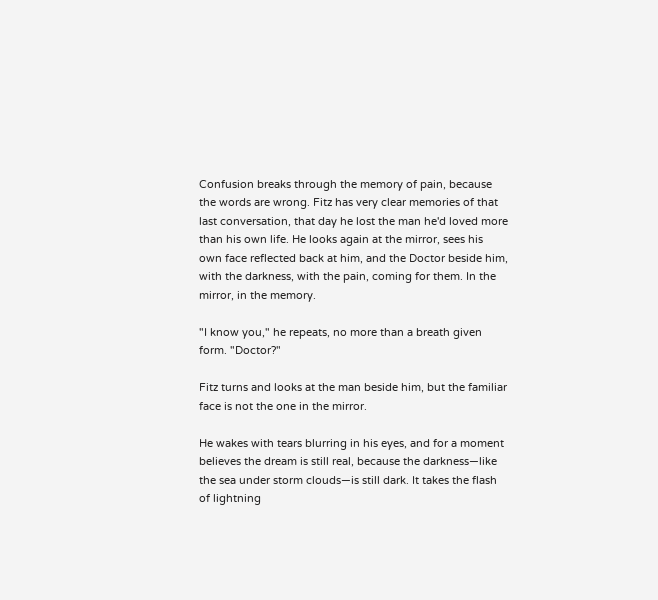Confusion breaks through the memory of pain, because the words are wrong. Fitz has very clear memories of that last conversation, that day he lost the man he'd loved more than his own life. He looks again at the mirror, sees his own face reflected back at him, and the Doctor beside him, with the darkness, with the pain, coming for them. In the mirror, in the memory.

"I know you," he repeats, no more than a breath given form. "Doctor?"

Fitz turns and looks at the man beside him, but the familiar face is not the one in the mirror.

He wakes with tears blurring in his eyes, and for a moment believes the dream is still real, because the darkness—like the sea under storm clouds—is still dark. It takes the flash of lightning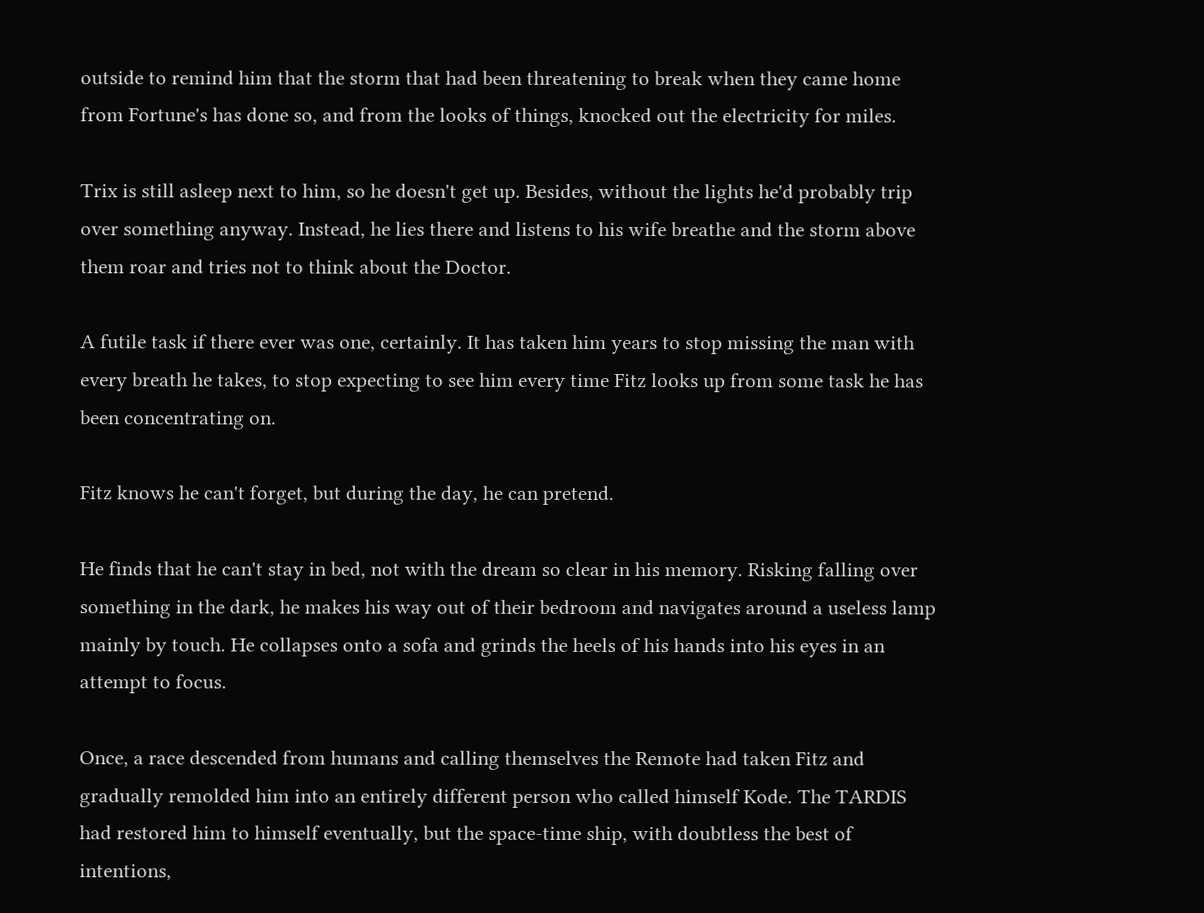outside to remind him that the storm that had been threatening to break when they came home from Fortune's has done so, and from the looks of things, knocked out the electricity for miles.

Trix is still asleep next to him, so he doesn't get up. Besides, without the lights he'd probably trip over something anyway. Instead, he lies there and listens to his wife breathe and the storm above them roar and tries not to think about the Doctor.

A futile task if there ever was one, certainly. It has taken him years to stop missing the man with every breath he takes, to stop expecting to see him every time Fitz looks up from some task he has been concentrating on.

Fitz knows he can't forget, but during the day, he can pretend.

He finds that he can't stay in bed, not with the dream so clear in his memory. Risking falling over something in the dark, he makes his way out of their bedroom and navigates around a useless lamp mainly by touch. He collapses onto a sofa and grinds the heels of his hands into his eyes in an attempt to focus.

Once, a race descended from humans and calling themselves the Remote had taken Fitz and gradually remolded him into an entirely different person who called himself Kode. The TARDIS had restored him to himself eventually, but the space-time ship, with doubtless the best of intentions,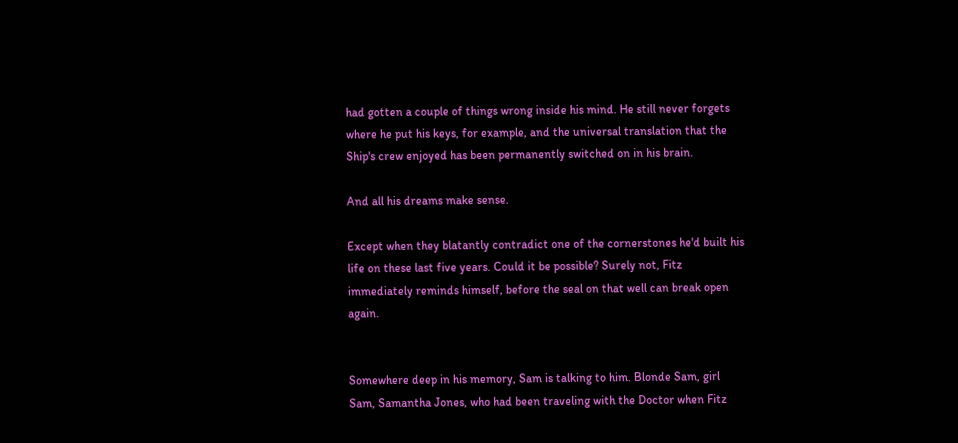had gotten a couple of things wrong inside his mind. He still never forgets where he put his keys, for example, and the universal translation that the Ship's crew enjoyed has been permanently switched on in his brain.

And all his dreams make sense.

Except when they blatantly contradict one of the cornerstones he'd built his life on these last five years. Could it be possible? Surely not, Fitz immediately reminds himself, before the seal on that well can break open again.


Somewhere deep in his memory, Sam is talking to him. Blonde Sam, girl Sam, Samantha Jones, who had been traveling with the Doctor when Fitz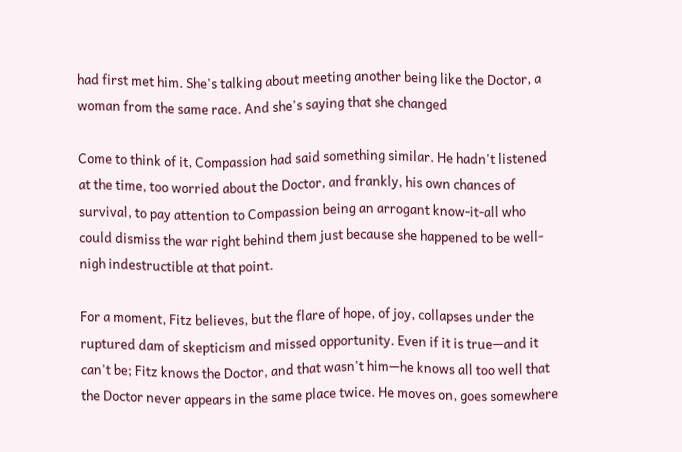had first met him. She's talking about meeting another being like the Doctor, a woman from the same race. And she's saying that she changed

Come to think of it, Compassion had said something similar. He hadn't listened at the time, too worried about the Doctor, and frankly, his own chances of survival, to pay attention to Compassion being an arrogant know-it-all who could dismiss the war right behind them just because she happened to be well-nigh indestructible at that point.

For a moment, Fitz believes, but the flare of hope, of joy, collapses under the ruptured dam of skepticism and missed opportunity. Even if it is true—and it can't be; Fitz knows the Doctor, and that wasn't him—he knows all too well that the Doctor never appears in the same place twice. He moves on, goes somewhere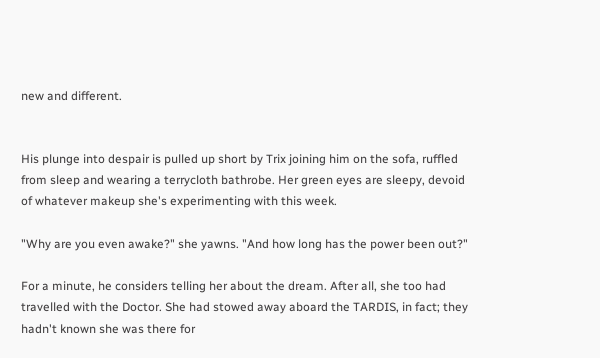new and different.


His plunge into despair is pulled up short by Trix joining him on the sofa, ruffled from sleep and wearing a terrycloth bathrobe. Her green eyes are sleepy, devoid of whatever makeup she's experimenting with this week.

"Why are you even awake?" she yawns. "And how long has the power been out?"

For a minute, he considers telling her about the dream. After all, she too had travelled with the Doctor. She had stowed away aboard the TARDIS, in fact; they hadn't known she was there for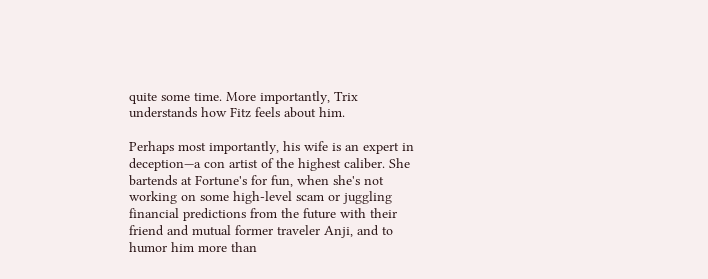quite some time. More importantly, Trix understands how Fitz feels about him.

Perhaps most importantly, his wife is an expert in deception—a con artist of the highest caliber. She bartends at Fortune's for fun, when she's not working on some high-level scam or juggling financial predictions from the future with their friend and mutual former traveler Anji, and to humor him more than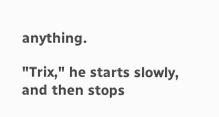anything.

"Trix," he starts slowly, and then stops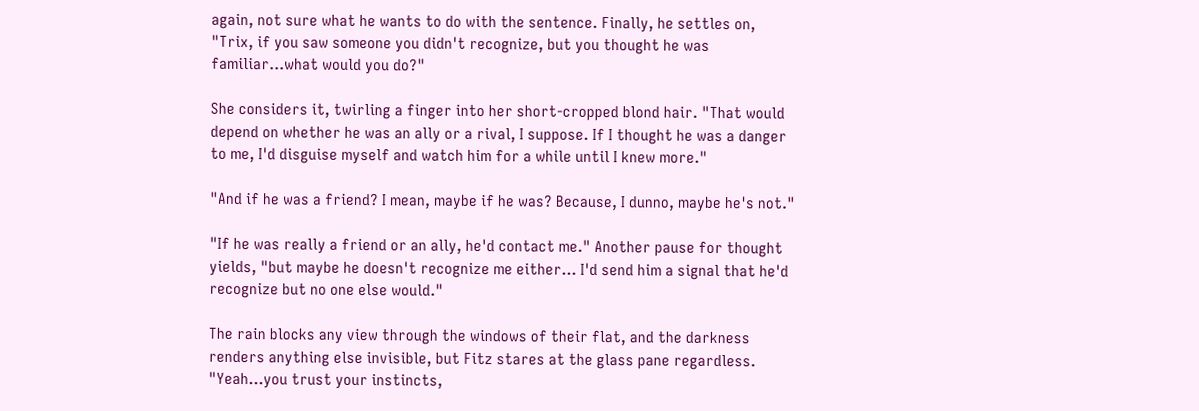again, not sure what he wants to do with the sentence. Finally, he settles on, "Trix, if you saw someone you didn't recognize, but you thought he was familiar…what would you do?"

She considers it, twirling a finger into her short-cropped blond hair. "That would depend on whether he was an ally or a rival, I suppose. If I thought he was a danger to me, I'd disguise myself and watch him for a while until I knew more."

"And if he was a friend? I mean, maybe if he was? Because, I dunno, maybe he's not."

"If he was really a friend or an ally, he'd contact me." Another pause for thought yields, "but maybe he doesn't recognize me either… I'd send him a signal that he'd recognize but no one else would."

The rain blocks any view through the windows of their flat, and the darkness renders anything else invisible, but Fitz stares at the glass pane regardless. "Yeah…you trust your instincts,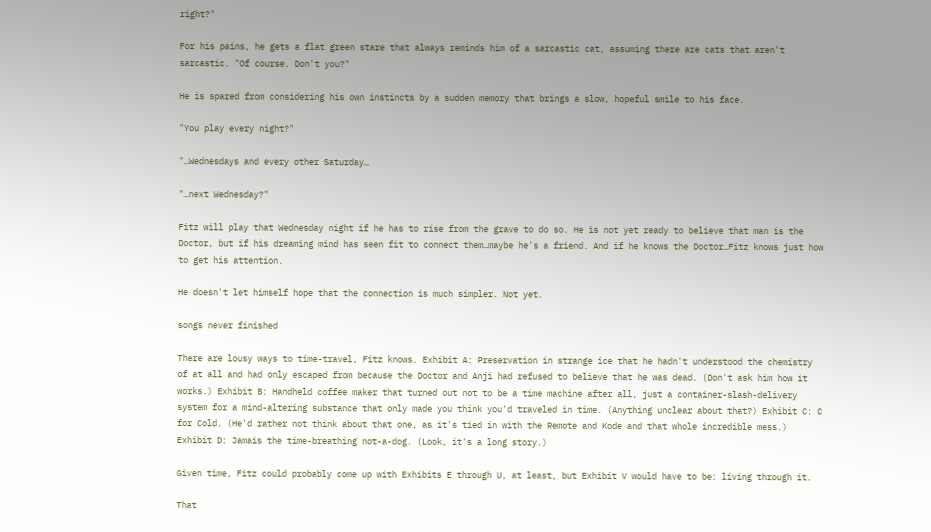right?"

For his pains, he gets a flat green stare that always reminds him of a sarcastic cat, assuming there are cats that aren't sarcastic. "Of course. Don't you?"

He is spared from considering his own instincts by a sudden memory that brings a slow, hopeful smile to his face.

"You play every night?"

"…Wednesdays and every other Saturday…

"…next Wednesday?"

Fitz will play that Wednesday night if he has to rise from the grave to do so. He is not yet ready to believe that man is the Doctor, but if his dreaming mind has seen fit to connect them…maybe he's a friend. And if he knows the Doctor…Fitz knows just how to get his attention.

He doesn't let himself hope that the connection is much simpler. Not yet.

songs never finished

There are lousy ways to time-travel, Fitz knows. Exhibit A: Preservation in strange ice that he hadn't understood the chemistry of at all and had only escaped from because the Doctor and Anji had refused to believe that he was dead. (Don't ask him how it works.) Exhibit B: Handheld coffee maker that turned out not to be a time machine after all, just a container-slash-delivery system for a mind-altering substance that only made you think you'd traveled in time. (Anything unclear about that?) Exhibit C: C for Cold. (He'd rather not think about that one, as it's tied in with the Remote and Kode and that whole incredible mess.) Exhibit D: Jamais the time-breathing not-a-dog. (Look, it's a long story.)

Given time, Fitz could probably come up with Exhibits E through U, at least, but Exhibit V would have to be: living through it.

That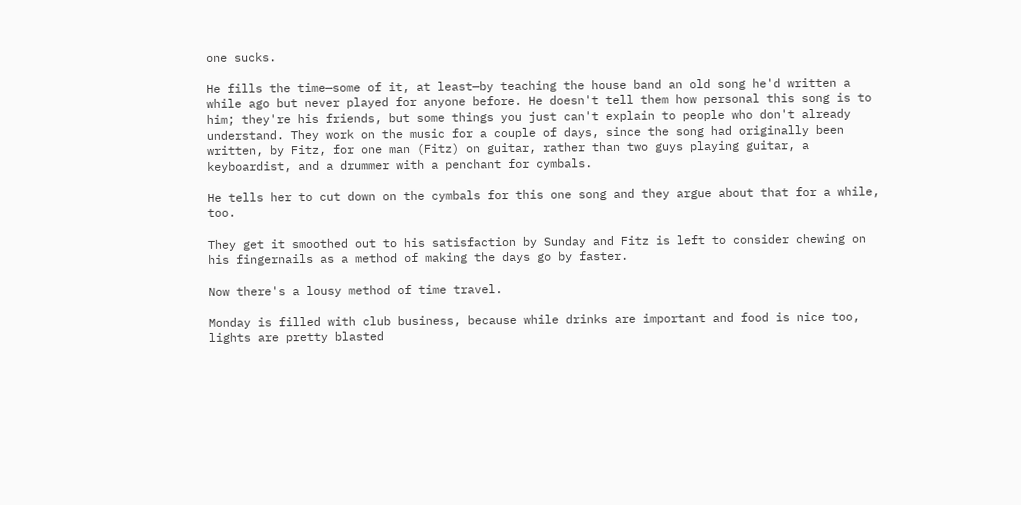one sucks.

He fills the time—some of it, at least—by teaching the house band an old song he'd written a while ago but never played for anyone before. He doesn't tell them how personal this song is to him; they're his friends, but some things you just can't explain to people who don't already understand. They work on the music for a couple of days, since the song had originally been written, by Fitz, for one man (Fitz) on guitar, rather than two guys playing guitar, a keyboardist, and a drummer with a penchant for cymbals.

He tells her to cut down on the cymbals for this one song and they argue about that for a while, too.

They get it smoothed out to his satisfaction by Sunday and Fitz is left to consider chewing on his fingernails as a method of making the days go by faster.

Now there's a lousy method of time travel.

Monday is filled with club business, because while drinks are important and food is nice too, lights are pretty blasted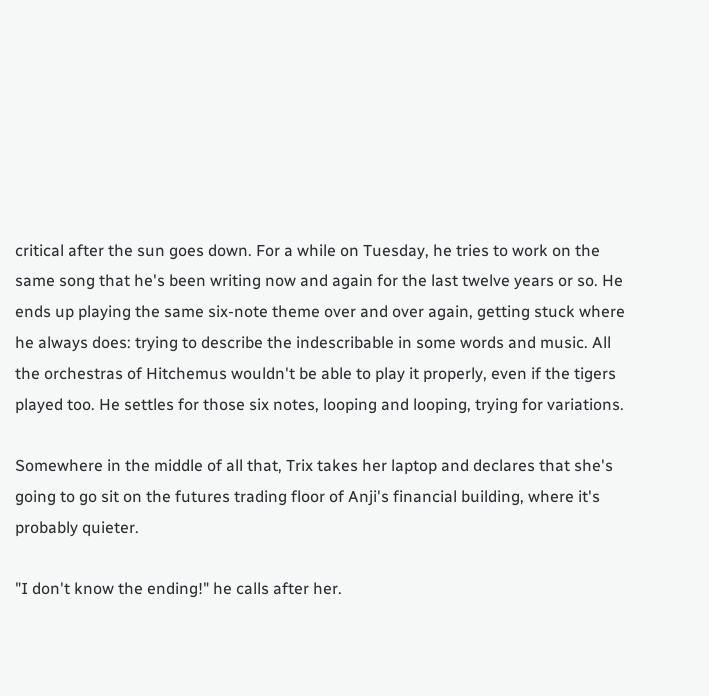critical after the sun goes down. For a while on Tuesday, he tries to work on the same song that he's been writing now and again for the last twelve years or so. He ends up playing the same six-note theme over and over again, getting stuck where he always does: trying to describe the indescribable in some words and music. All the orchestras of Hitchemus wouldn't be able to play it properly, even if the tigers played too. He settles for those six notes, looping and looping, trying for variations.

Somewhere in the middle of all that, Trix takes her laptop and declares that she's going to go sit on the futures trading floor of Anji's financial building, where it's probably quieter.

"I don't know the ending!" he calls after her.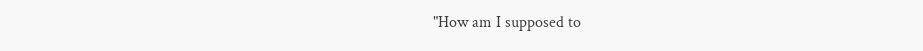"How am I supposed to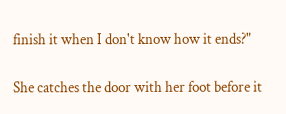finish it when I don't know how it ends?"

She catches the door with her foot before it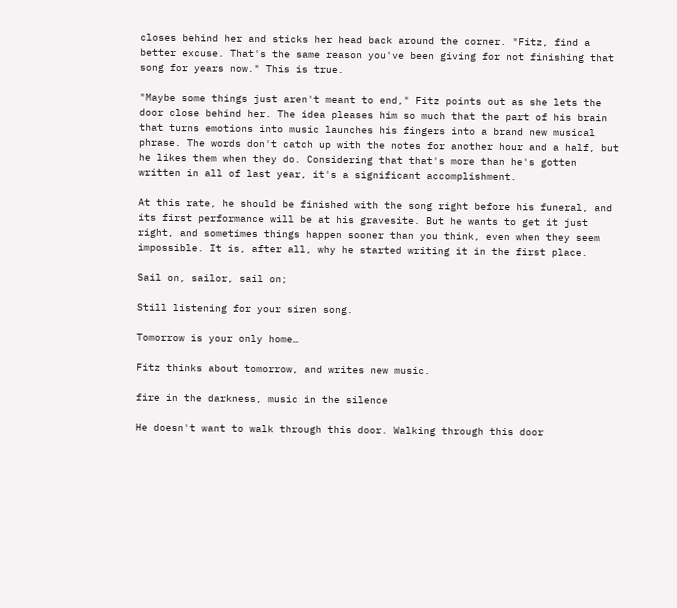closes behind her and sticks her head back around the corner. "Fitz, find a better excuse. That's the same reason you've been giving for not finishing that song for years now." This is true.

"Maybe some things just aren't meant to end," Fitz points out as she lets the door close behind her. The idea pleases him so much that the part of his brain that turns emotions into music launches his fingers into a brand new musical phrase. The words don't catch up with the notes for another hour and a half, but he likes them when they do. Considering that that's more than he's gotten written in all of last year, it's a significant accomplishment.

At this rate, he should be finished with the song right before his funeral, and its first performance will be at his gravesite. But he wants to get it just right, and sometimes things happen sooner than you think, even when they seem impossible. It is, after all, why he started writing it in the first place.

Sail on, sailor, sail on;

Still listening for your siren song.

Tomorrow is your only home…

Fitz thinks about tomorrow, and writes new music.

fire in the darkness, music in the silence

He doesn't want to walk through this door. Walking through this door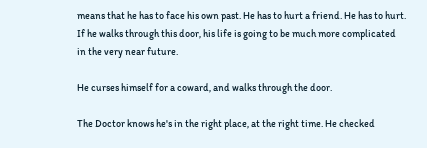means that he has to face his own past. He has to hurt a friend. He has to hurt. If he walks through this door, his life is going to be much more complicated in the very near future.

He curses himself for a coward, and walks through the door.

The Doctor knows he's in the right place, at the right time. He checked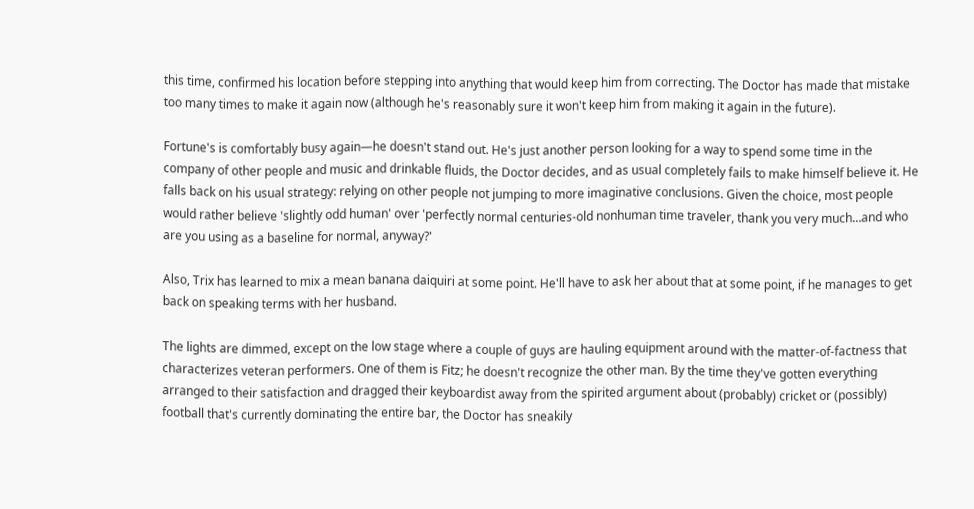this time, confirmed his location before stepping into anything that would keep him from correcting. The Doctor has made that mistake too many times to make it again now (although he's reasonably sure it won't keep him from making it again in the future).

Fortune's is comfortably busy again—he doesn't stand out. He's just another person looking for a way to spend some time in the company of other people and music and drinkable fluids, the Doctor decides, and as usual completely fails to make himself believe it. He falls back on his usual strategy: relying on other people not jumping to more imaginative conclusions. Given the choice, most people would rather believe 'slightly odd human' over 'perfectly normal centuries-old nonhuman time traveler, thank you very much…and who are you using as a baseline for normal, anyway?'

Also, Trix has learned to mix a mean banana daiquiri at some point. He'll have to ask her about that at some point, if he manages to get back on speaking terms with her husband.

The lights are dimmed, except on the low stage where a couple of guys are hauling equipment around with the matter-of-factness that characterizes veteran performers. One of them is Fitz; he doesn't recognize the other man. By the time they've gotten everything arranged to their satisfaction and dragged their keyboardist away from the spirited argument about (probably) cricket or (possibly) football that's currently dominating the entire bar, the Doctor has sneakily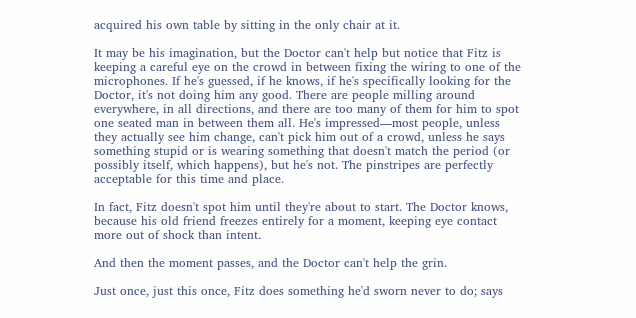acquired his own table by sitting in the only chair at it.

It may be his imagination, but the Doctor can't help but notice that Fitz is keeping a careful eye on the crowd in between fixing the wiring to one of the microphones. If he's guessed, if he knows, if he's specifically looking for the Doctor, it's not doing him any good. There are people milling around everywhere, in all directions, and there are too many of them for him to spot one seated man in between them all. He's impressed—most people, unless they actually see him change, can't pick him out of a crowd, unless he says something stupid or is wearing something that doesn't match the period (or possibly itself, which happens), but he's not. The pinstripes are perfectly acceptable for this time and place.

In fact, Fitz doesn't spot him until they're about to start. The Doctor knows, because his old friend freezes entirely for a moment, keeping eye contact more out of shock than intent.

And then the moment passes, and the Doctor can't help the grin.

Just once, just this once, Fitz does something he'd sworn never to do; says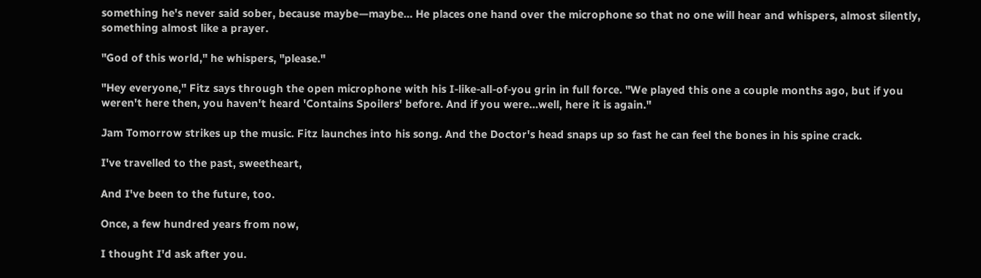something he's never said sober, because maybe—maybe… He places one hand over the microphone so that no one will hear and whispers, almost silently, something almost like a prayer.

"God of this world," he whispers, "please."

"Hey everyone," Fitz says through the open microphone with his I-like-all-of-you grin in full force. "We played this one a couple months ago, but if you weren't here then, you haven't heard 'Contains Spoilers' before. And if you were…well, here it is again."

Jam Tomorrow strikes up the music. Fitz launches into his song. And the Doctor's head snaps up so fast he can feel the bones in his spine crack.

I've travelled to the past, sweetheart,

And I've been to the future, too.

Once, a few hundred years from now,

I thought I'd ask after you.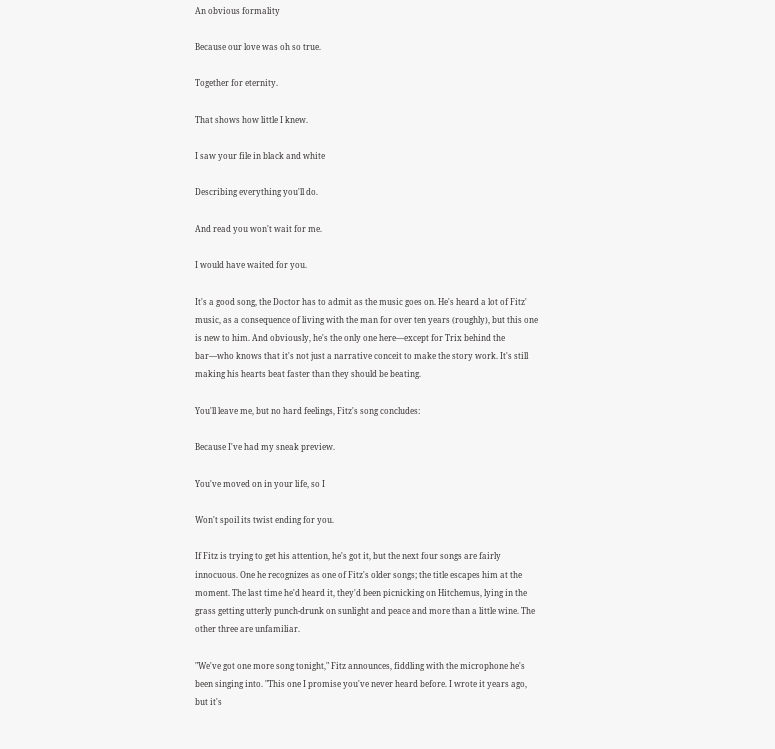An obvious formality

Because our love was oh so true.

Together for eternity.

That shows how little I knew.

I saw your file in black and white

Describing everything you'll do.

And read you won't wait for me.

I would have waited for you.

It's a good song, the Doctor has to admit as the music goes on. He's heard a lot of Fitz' music, as a consequence of living with the man for over ten years (roughly), but this one is new to him. And obviously, he's the only one here—except for Trix behind the bar—who knows that it's not just a narrative conceit to make the story work. It's still making his hearts beat faster than they should be beating.

You'll leave me, but no hard feelings, Fitz's song concludes:

Because I've had my sneak preview.

You've moved on in your life, so I

Won't spoil its twist ending for you.

If Fitz is trying to get his attention, he's got it, but the next four songs are fairly innocuous. One he recognizes as one of Fitz's older songs; the title escapes him at the moment. The last time he'd heard it, they'd been picnicking on Hitchemus, lying in the grass getting utterly punch-drunk on sunlight and peace and more than a little wine. The other three are unfamiliar.

"We've got one more song tonight," Fitz announces, fiddling with the microphone he's been singing into. "This one I promise you've never heard before. I wrote it years ago, but it's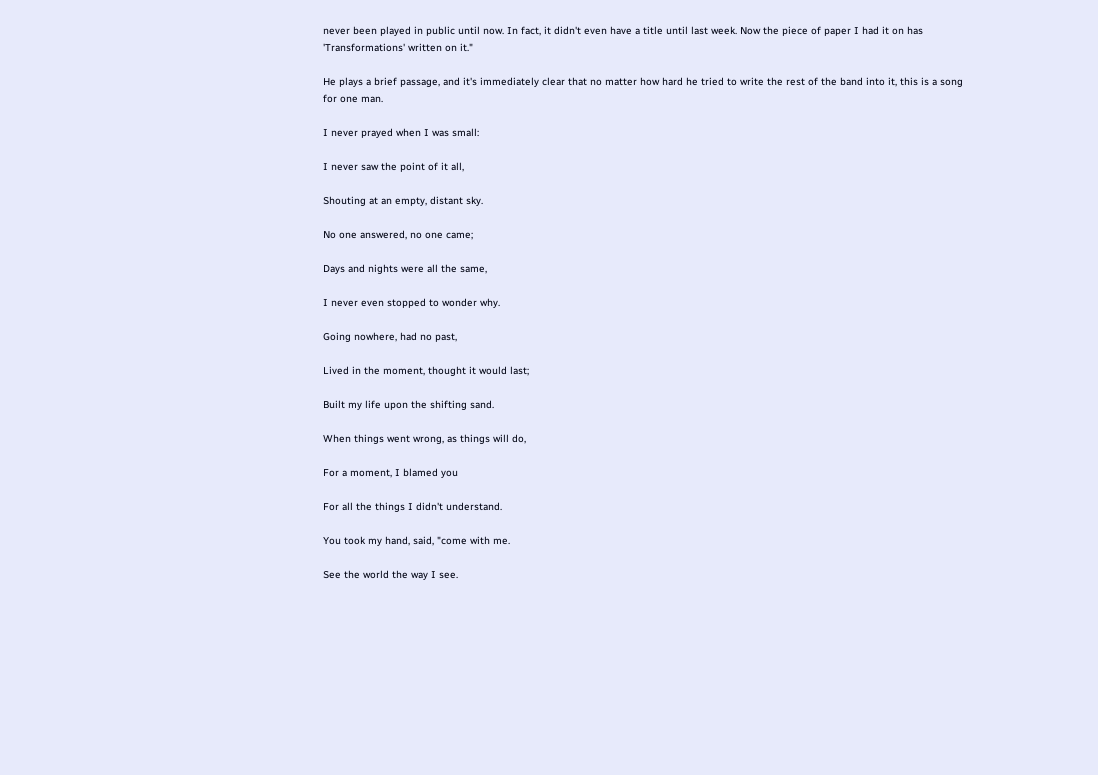never been played in public until now. In fact, it didn't even have a title until last week. Now the piece of paper I had it on has 'Transformations' written on it."

He plays a brief passage, and it's immediately clear that no matter how hard he tried to write the rest of the band into it, this is a song for one man.

I never prayed when I was small:

I never saw the point of it all,

Shouting at an empty, distant sky.

No one answered, no one came;

Days and nights were all the same,

I never even stopped to wonder why.

Going nowhere, had no past,

Lived in the moment, thought it would last;

Built my life upon the shifting sand.

When things went wrong, as things will do,

For a moment, I blamed you

For all the things I didn't understand.

You took my hand, said, "come with me.

See the world the way I see.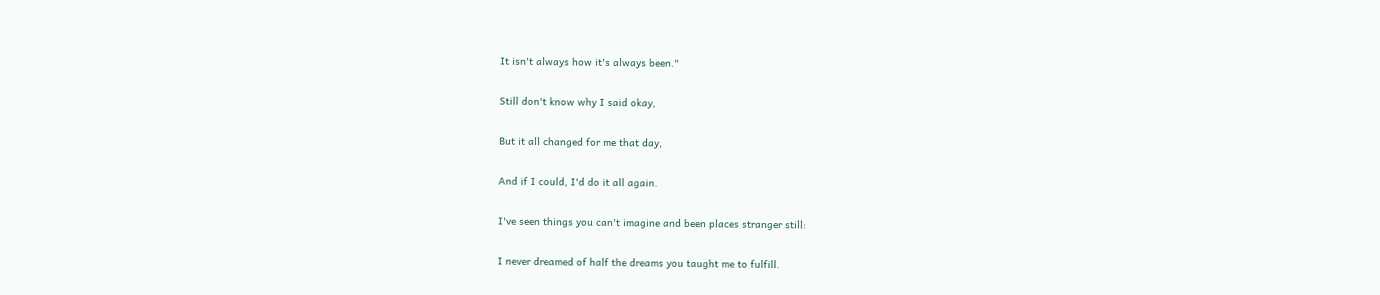It isn't always how it's always been."

Still don't know why I said okay,

But it all changed for me that day,

And if I could, I'd do it all again.

I've seen things you can't imagine and been places stranger still:

I never dreamed of half the dreams you taught me to fulfill.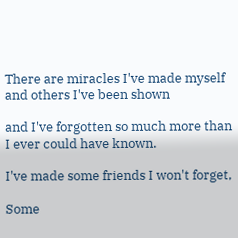There are miracles I've made myself and others I've been shown

and I've forgotten so much more than I ever could have known.

I've made some friends I won't forget,

Some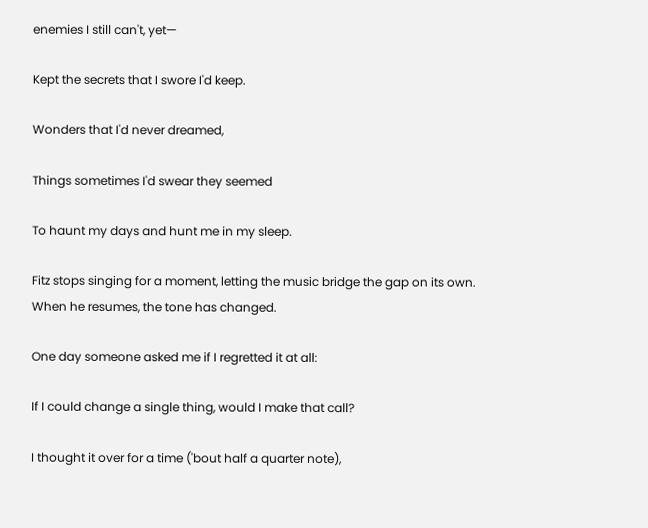enemies I still can't, yet—

Kept the secrets that I swore I'd keep.

Wonders that I'd never dreamed,

Things sometimes I'd swear they seemed

To haunt my days and hunt me in my sleep.

Fitz stops singing for a moment, letting the music bridge the gap on its own. When he resumes, the tone has changed.

One day someone asked me if I regretted it at all:

If I could change a single thing, would I make that call?

I thought it over for a time ('bout half a quarter note),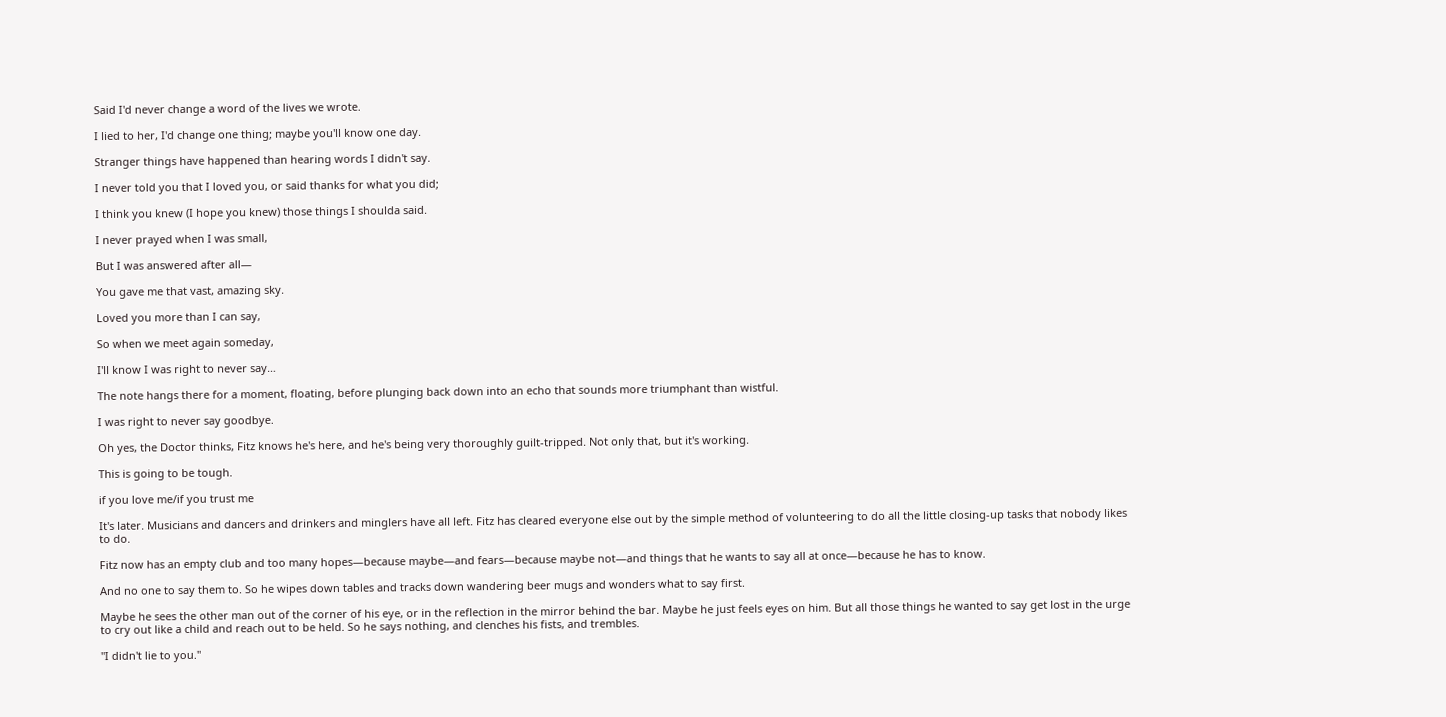Said I'd never change a word of the lives we wrote.

I lied to her, I'd change one thing; maybe you'll know one day.

Stranger things have happened than hearing words I didn't say.

I never told you that I loved you, or said thanks for what you did;

I think you knew (I hope you knew) those things I shoulda said.

I never prayed when I was small,

But I was answered after all—

You gave me that vast, amazing sky.

Loved you more than I can say,

So when we meet again someday,

I'll know I was right to never say…

The note hangs there for a moment, floating, before plunging back down into an echo that sounds more triumphant than wistful.

I was right to never say goodbye.

Oh yes, the Doctor thinks, Fitz knows he's here, and he's being very thoroughly guilt-tripped. Not only that, but it's working.

This is going to be tough.

if you love me/if you trust me

It's later. Musicians and dancers and drinkers and minglers have all left. Fitz has cleared everyone else out by the simple method of volunteering to do all the little closing-up tasks that nobody likes to do.

Fitz now has an empty club and too many hopes—because maybe—and fears—because maybe not—and things that he wants to say all at once—because he has to know.

And no one to say them to. So he wipes down tables and tracks down wandering beer mugs and wonders what to say first.

Maybe he sees the other man out of the corner of his eye, or in the reflection in the mirror behind the bar. Maybe he just feels eyes on him. But all those things he wanted to say get lost in the urge to cry out like a child and reach out to be held. So he says nothing, and clenches his fists, and trembles.

"I didn't lie to you."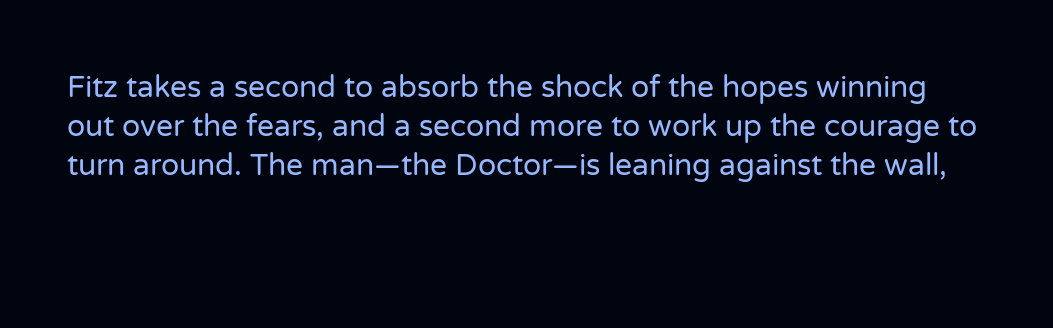Fitz takes a second to absorb the shock of the hopes winning out over the fears, and a second more to work up the courage to turn around. The man—the Doctor—is leaning against the wall,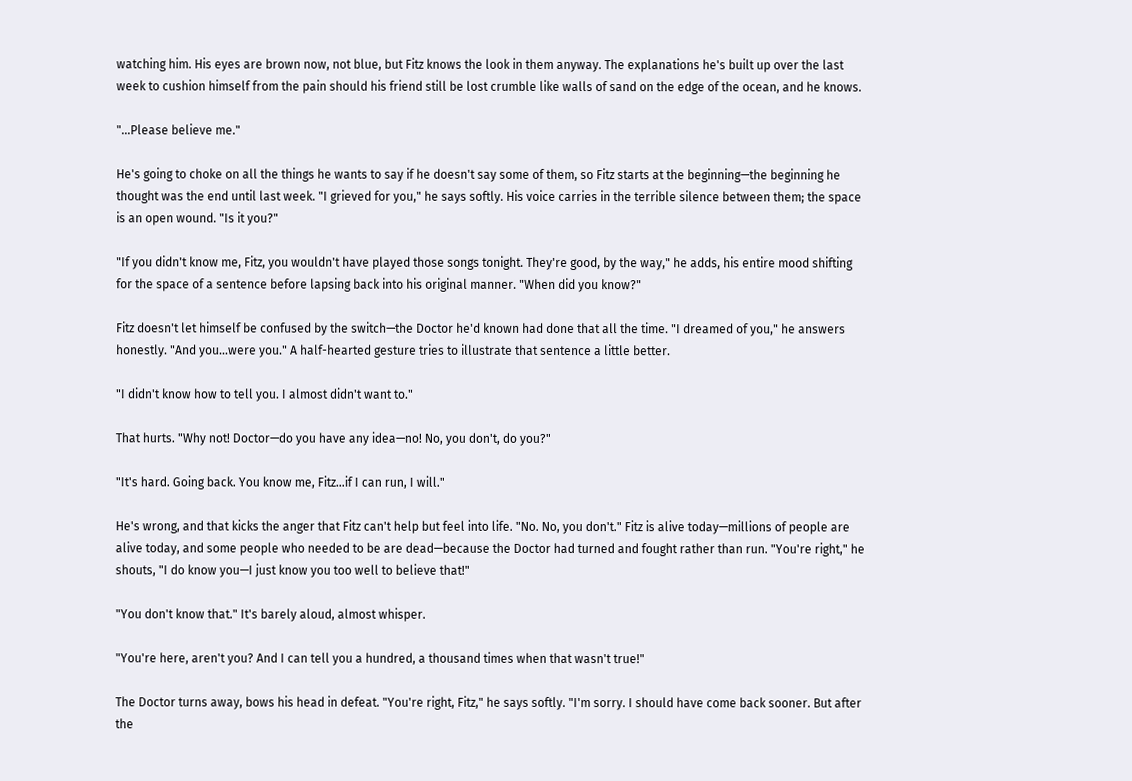watching him. His eyes are brown now, not blue, but Fitz knows the look in them anyway. The explanations he's built up over the last week to cushion himself from the pain should his friend still be lost crumble like walls of sand on the edge of the ocean, and he knows.

"…Please believe me."

He's going to choke on all the things he wants to say if he doesn't say some of them, so Fitz starts at the beginning—the beginning he thought was the end until last week. "I grieved for you," he says softly. His voice carries in the terrible silence between them; the space is an open wound. "Is it you?"

"If you didn't know me, Fitz, you wouldn't have played those songs tonight. They're good, by the way," he adds, his entire mood shifting for the space of a sentence before lapsing back into his original manner. "When did you know?"

Fitz doesn't let himself be confused by the switch—the Doctor he'd known had done that all the time. "I dreamed of you," he answers honestly. "And you…were you." A half-hearted gesture tries to illustrate that sentence a little better.

"I didn't know how to tell you. I almost didn't want to."

That hurts. "Why not! Doctor—do you have any idea—no! No, you don't, do you?"

"It's hard. Going back. You know me, Fitz…if I can run, I will."

He's wrong, and that kicks the anger that Fitz can't help but feel into life. "No. No, you don't." Fitz is alive today—millions of people are alive today, and some people who needed to be are dead—because the Doctor had turned and fought rather than run. "You're right," he shouts, "I do know you—I just know you too well to believe that!"

"You don't know that." It's barely aloud, almost whisper.

"You're here, aren't you? And I can tell you a hundred, a thousand times when that wasn't true!"

The Doctor turns away, bows his head in defeat. "You're right, Fitz," he says softly. "I'm sorry. I should have come back sooner. But after the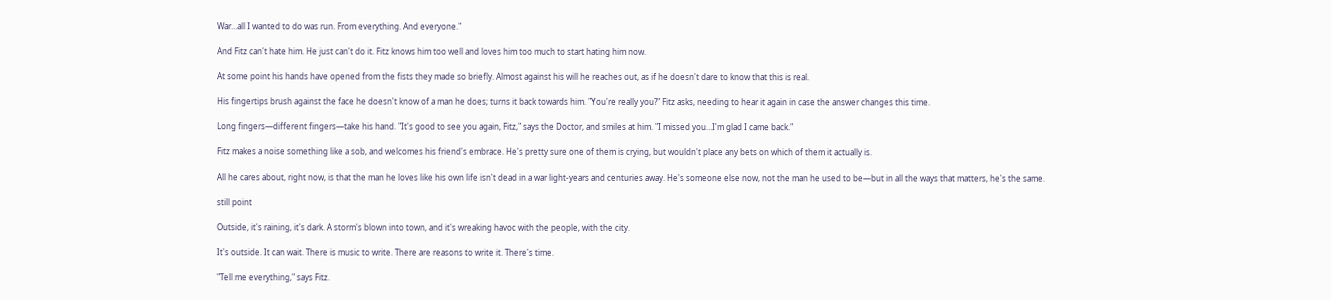War…all I wanted to do was run. From everything. And everyone."

And Fitz can't hate him. He just can't do it. Fitz knows him too well and loves him too much to start hating him now.

At some point his hands have opened from the fists they made so briefly. Almost against his will he reaches out, as if he doesn't dare to know that this is real.

His fingertips brush against the face he doesn't know of a man he does; turns it back towards him. "You're really you?" Fitz asks, needing to hear it again in case the answer changes this time.

Long fingers—different fingers—take his hand. "It's good to see you again, Fitz," says the Doctor, and smiles at him. "I missed you…I'm glad I came back."

Fitz makes a noise something like a sob, and welcomes his friend's embrace. He's pretty sure one of them is crying, but wouldn't place any bets on which of them it actually is.

All he cares about, right now, is that the man he loves like his own life isn't dead in a war light-years and centuries away. He's someone else now, not the man he used to be—but in all the ways that matters, he's the same.

still point

Outside, it's raining, it's dark. A storm's blown into town, and it's wreaking havoc with the people, with the city.

It's outside. It can wait. There is music to write. There are reasons to write it. There's time.

"Tell me everything," says Fitz.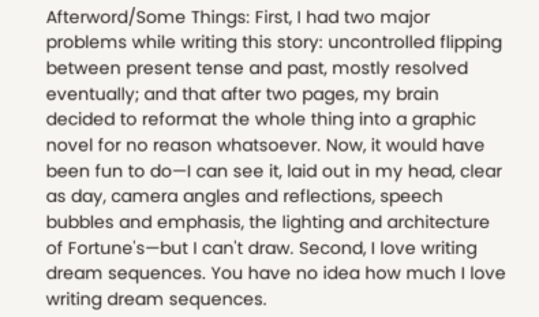Afterword/Some Things: First, I had two major problems while writing this story: uncontrolled flipping between present tense and past, mostly resolved eventually; and that after two pages, my brain decided to reformat the whole thing into a graphic novel for no reason whatsoever. Now, it would have been fun to do—I can see it, laid out in my head, clear as day, camera angles and reflections, speech bubbles and emphasis, the lighting and architecture of Fortune's—but I can't draw. Second, I love writing dream sequences. You have no idea how much I love writing dream sequences.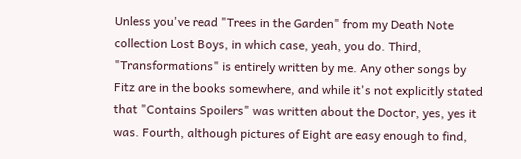Unless you've read "Trees in the Garden" from my Death Note collection Lost Boys, in which case, yeah, you do. Third, "Transformations" is entirely written by me. Any other songs by Fitz are in the books somewhere, and while it's not explicitly stated that "Contains Spoilers" was written about the Doctor, yes, yes it was. Fourth, although pictures of Eight are easy enough to find,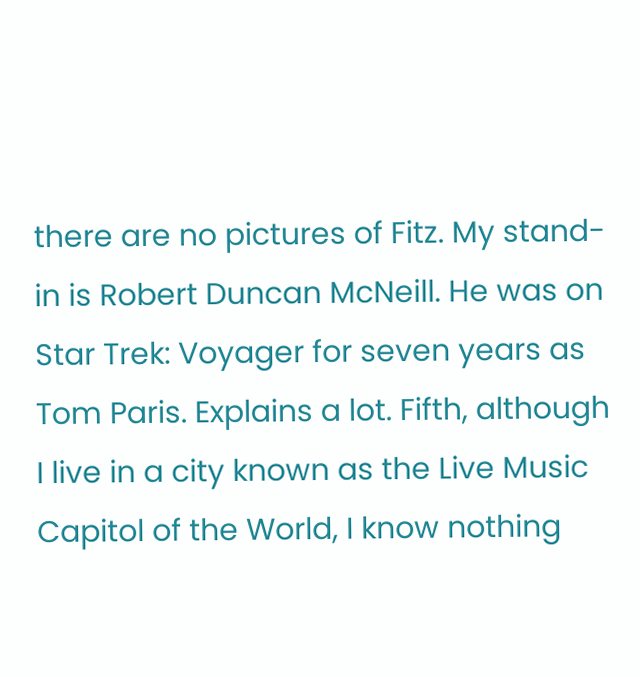there are no pictures of Fitz. My stand-in is Robert Duncan McNeill. He was on Star Trek: Voyager for seven years as Tom Paris. Explains a lot. Fifth, although I live in a city known as the Live Music Capitol of the World, I know nothing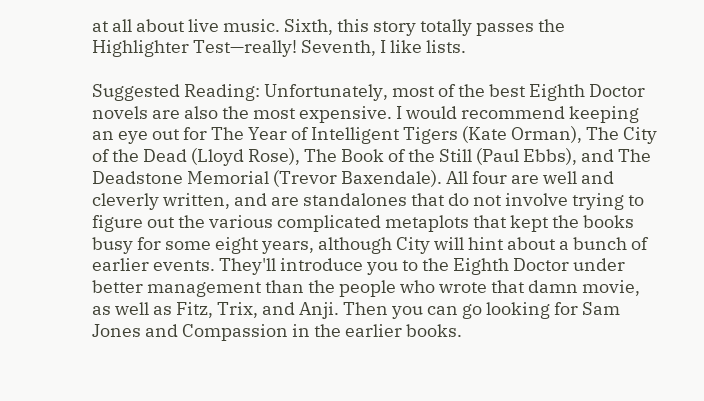at all about live music. Sixth, this story totally passes the Highlighter Test—really! Seventh, I like lists.

Suggested Reading: Unfortunately, most of the best Eighth Doctor novels are also the most expensive. I would recommend keeping an eye out for The Year of Intelligent Tigers (Kate Orman), The City of the Dead (Lloyd Rose), The Book of the Still (Paul Ebbs), and The Deadstone Memorial (Trevor Baxendale). All four are well and cleverly written, and are standalones that do not involve trying to figure out the various complicated metaplots that kept the books busy for some eight years, although City will hint about a bunch of earlier events. They'll introduce you to the Eighth Doctor under better management than the people who wrote that damn movie, as well as Fitz, Trix, and Anji. Then you can go looking for Sam Jones and Compassion in the earlier books.